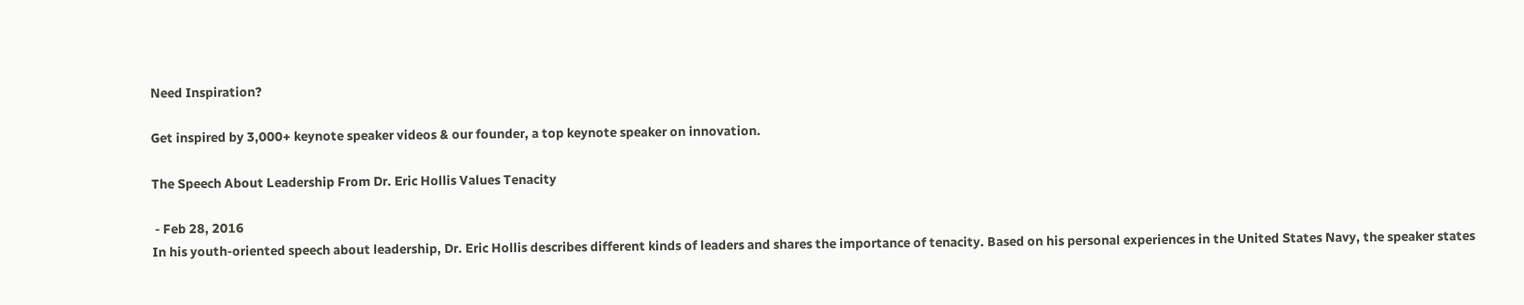Need Inspiration?

Get inspired by 3,000+ keynote speaker videos & our founder, a top keynote speaker on innovation.

The Speech About Leadership From Dr. Eric Hollis Values Tenacity

 - Feb 28, 2016
In his youth-oriented speech about leadership, Dr. Eric Hollis describes different kinds of leaders and shares the importance of tenacity. Based on his personal experiences in the United States Navy, the speaker states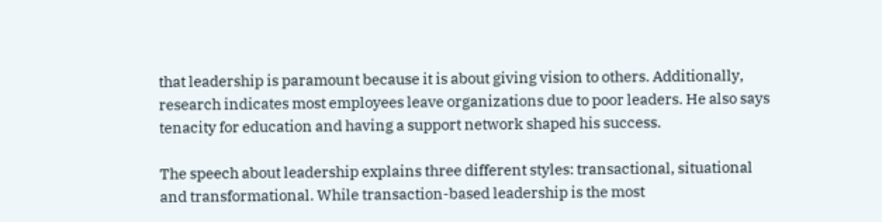that leadership is paramount because it is about giving vision to others. Additionally, research indicates most employees leave organizations due to poor leaders. He also says tenacity for education and having a support network shaped his success.

The speech about leadership explains three different styles: transactional, situational and transformational. While transaction-based leadership is the most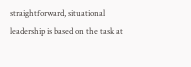straightforward, situational leadership is based on the task at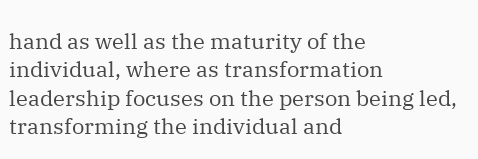hand as well as the maturity of the individual, where as transformation leadership focuses on the person being led, transforming the individual and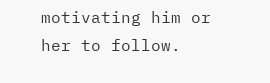motivating him or her to follow.